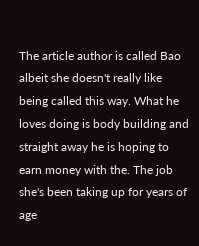The article author is called Bao albeit she doesn't really like being called this way. What he loves doing is body building and straight away he is hoping to earn money with the. The job she's been taking up for years of age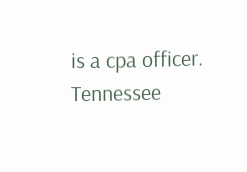is a cpa officer. Tennessee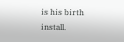is his birth install.